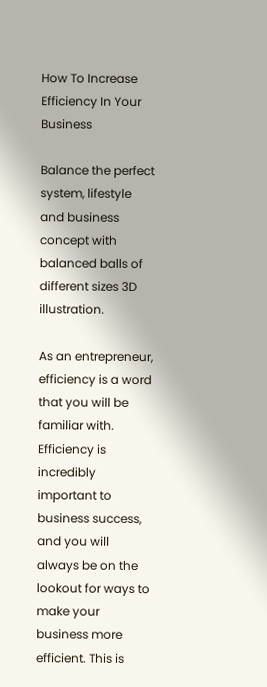How To Increase Efficiency In Your Business

Balance the perfect system, lifestyle and business concept with balanced balls of different sizes 3D illustration.

As an entrepreneur, efficiency is a word that you will be familiar with. Efficiency is incredibly important to business success, and you will always be on the lookout for ways to make your business more efficient. This is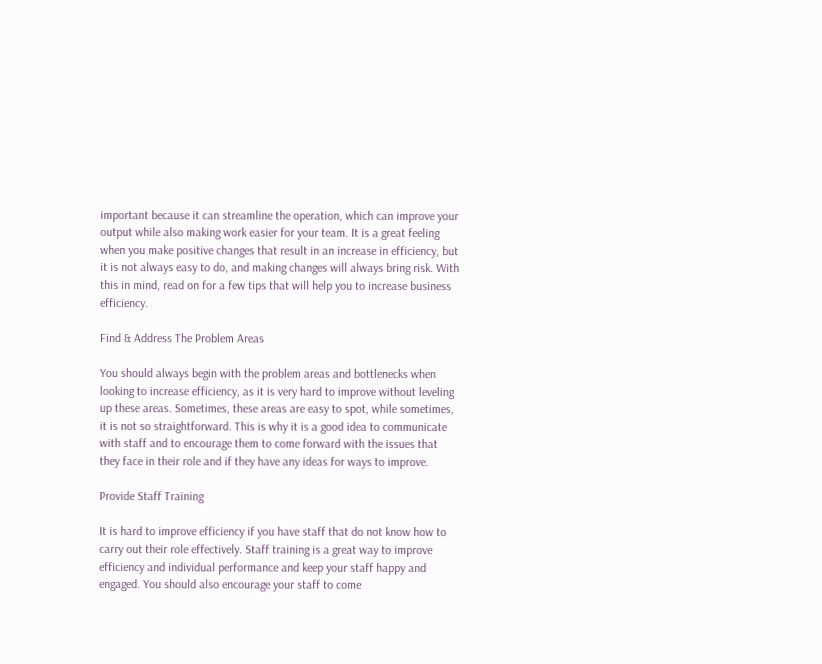important because it can streamline the operation, which can improve your output while also making work easier for your team. It is a great feeling when you make positive changes that result in an increase in efficiency, but it is not always easy to do, and making changes will always bring risk. With this in mind, read on for a few tips that will help you to increase business efficiency.

Find & Address The Problem Areas

You should always begin with the problem areas and bottlenecks when looking to increase efficiency, as it is very hard to improve without leveling up these areas. Sometimes, these areas are easy to spot, while sometimes, it is not so straightforward. This is why it is a good idea to communicate with staff and to encourage them to come forward with the issues that they face in their role and if they have any ideas for ways to improve.

Provide Staff Training

It is hard to improve efficiency if you have staff that do not know how to carry out their role effectively. Staff training is a great way to improve efficiency and individual performance and keep your staff happy and engaged. You should also encourage your staff to come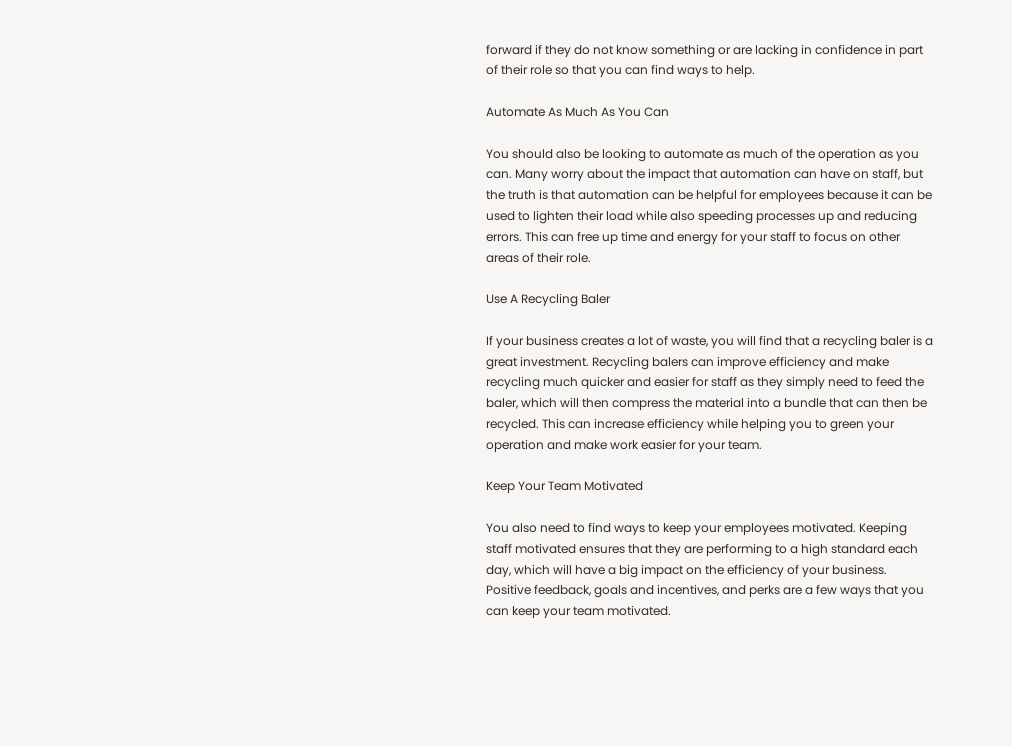forward if they do not know something or are lacking in confidence in part of their role so that you can find ways to help.

Automate As Much As You Can

You should also be looking to automate as much of the operation as you can. Many worry about the impact that automation can have on staff, but the truth is that automation can be helpful for employees because it can be used to lighten their load while also speeding processes up and reducing errors. This can free up time and energy for your staff to focus on other areas of their role.

Use A Recycling Baler

If your business creates a lot of waste, you will find that a recycling baler is a great investment. Recycling balers can improve efficiency and make recycling much quicker and easier for staff as they simply need to feed the baler, which will then compress the material into a bundle that can then be recycled. This can increase efficiency while helping you to green your operation and make work easier for your team.

Keep Your Team Motivated

You also need to find ways to keep your employees motivated. Keeping staff motivated ensures that they are performing to a high standard each day, which will have a big impact on the efficiency of your business. Positive feedback, goals and incentives, and perks are a few ways that you can keep your team motivated.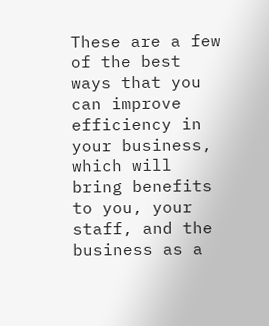These are a few of the best ways that you can improve efficiency in your business, which will bring benefits to you, your staff, and the business as a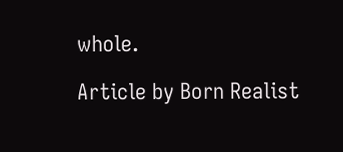whole.

Article by Born Realist